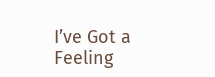I’ve Got a Feeling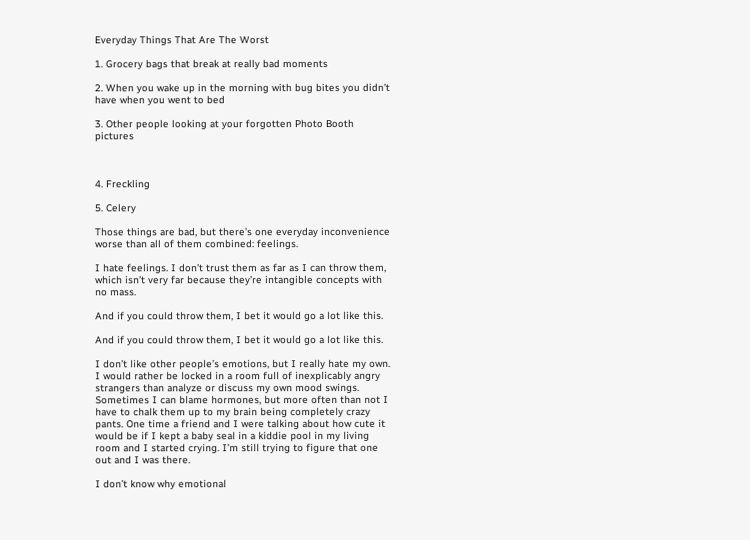Everyday Things That Are The Worst

1. Grocery bags that break at really bad moments

2. When you wake up in the morning with bug bites you didn’t have when you went to bed

3. Other people looking at your forgotten Photo Booth pictures



4. Freckling

5. Celery

Those things are bad, but there’s one everyday inconvenience worse than all of them combined: feelings.

I hate feelings. I don’t trust them as far as I can throw them, which isn’t very far because they’re intangible concepts with no mass.

And if you could throw them, I bet it would go a lot like this.

And if you could throw them, I bet it would go a lot like this.

I don’t like other people’s emotions, but I really hate my own. I would rather be locked in a room full of inexplicably angry strangers than analyze or discuss my own mood swings. Sometimes I can blame hormones, but more often than not I have to chalk them up to my brain being completely crazy pants. One time a friend and I were talking about how cute it would be if I kept a baby seal in a kiddie pool in my living room and I started crying. I’m still trying to figure that one out and I was there.

I don’t know why emotional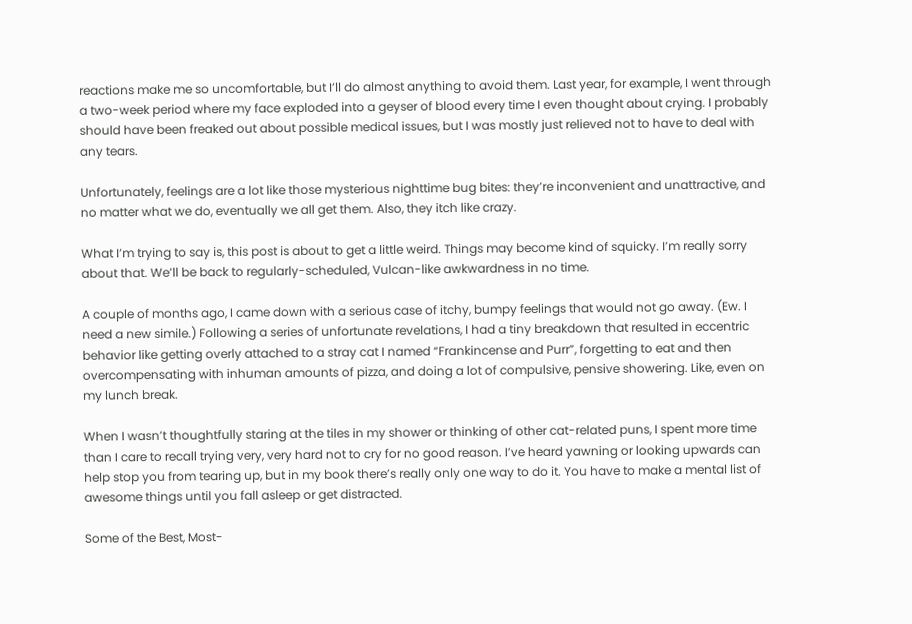reactions make me so uncomfortable, but I’ll do almost anything to avoid them. Last year, for example, I went through a two-week period where my face exploded into a geyser of blood every time I even thought about crying. I probably should have been freaked out about possible medical issues, but I was mostly just relieved not to have to deal with any tears.

Unfortunately, feelings are a lot like those mysterious nighttime bug bites: they’re inconvenient and unattractive, and no matter what we do, eventually we all get them. Also, they itch like crazy.

What I’m trying to say is, this post is about to get a little weird. Things may become kind of squicky. I’m really sorry about that. We’ll be back to regularly-scheduled, Vulcan-like awkwardness in no time.

A couple of months ago, I came down with a serious case of itchy, bumpy feelings that would not go away. (Ew. I need a new simile.) Following a series of unfortunate revelations, I had a tiny breakdown that resulted in eccentric behavior like getting overly attached to a stray cat I named “Frankincense and Purr”, forgetting to eat and then overcompensating with inhuman amounts of pizza, and doing a lot of compulsive, pensive showering. Like, even on my lunch break.

When I wasn’t thoughtfully staring at the tiles in my shower or thinking of other cat-related puns, I spent more time than I care to recall trying very, very hard not to cry for no good reason. I’ve heard yawning or looking upwards can help stop you from tearing up, but in my book there’s really only one way to do it. You have to make a mental list of awesome things until you fall asleep or get distracted.

Some of the Best, Most-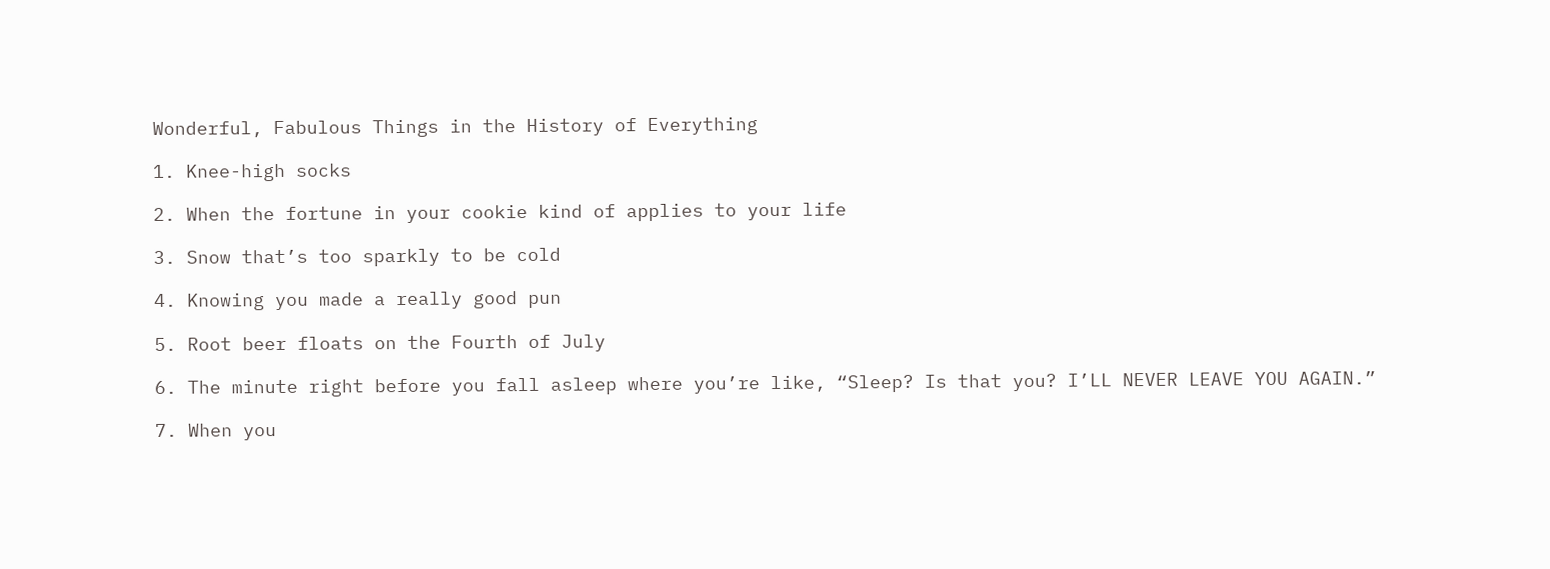Wonderful, Fabulous Things in the History of Everything

1. Knee-high socks

2. When the fortune in your cookie kind of applies to your life

3. Snow that’s too sparkly to be cold

4. Knowing you made a really good pun

5. Root beer floats on the Fourth of July

6. The minute right before you fall asleep where you’re like, “Sleep? Is that you? I’LL NEVER LEAVE YOU AGAIN.”

7. When you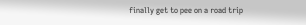finally get to pee on a road trip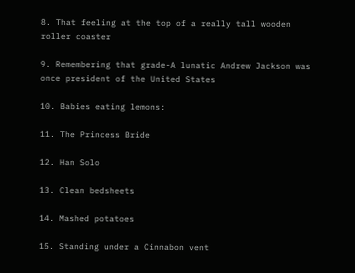8. That feeling at the top of a really tall wooden roller coaster

9. Remembering that grade-A lunatic Andrew Jackson was once president of the United States

10. Babies eating lemons:

11. The Princess Bride

12. Han Solo

13. Clean bedsheets

14. Mashed potatoes

15. Standing under a Cinnabon vent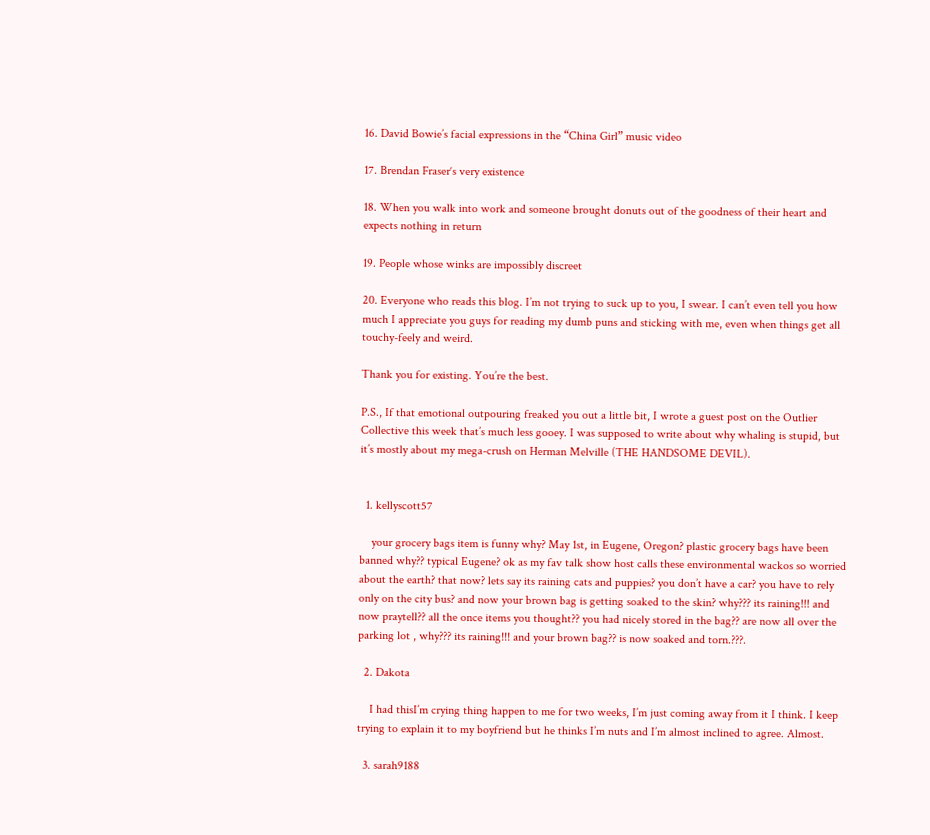16. David Bowie’s facial expressions in the “China Girl” music video

17. Brendan Fraser‘s very existence

18. When you walk into work and someone brought donuts out of the goodness of their heart and expects nothing in return

19. People whose winks are impossibly discreet

20. Everyone who reads this blog. I’m not trying to suck up to you, I swear. I can’t even tell you how much I appreciate you guys for reading my dumb puns and sticking with me, even when things get all touchy-feely and weird.

Thank you for existing. You’re the best.

P.S., If that emotional outpouring freaked you out a little bit, I wrote a guest post on the Outlier Collective this week that’s much less gooey. I was supposed to write about why whaling is stupid, but it’s mostly about my mega-crush on Herman Melville (THE HANDSOME DEVIL).


  1. kellyscott57

    your grocery bags item is funny why? May 1st, in Eugene, Oregon? plastic grocery bags have been banned why?? typical Eugene? ok as my fav talk show host calls these environmental wackos so worried about the earth? that now? lets say its raining cats and puppies? you don’t have a car? you have to rely only on the city bus? and now your brown bag is getting soaked to the skin? why??? its raining!!! and now praytell?? all the once items you thought?? you had nicely stored in the bag?? are now all over the parking lot , why??? its raining!!! and your brown bag?? is now soaked and torn.???.

  2. Dakota

    I had thisI’m crying thing happen to me for two weeks, I’m just coming away from it I think. I keep trying to explain it to my boyfriend but he thinks I’m nuts and I’m almost inclined to agree. Almost.

  3. sarah9188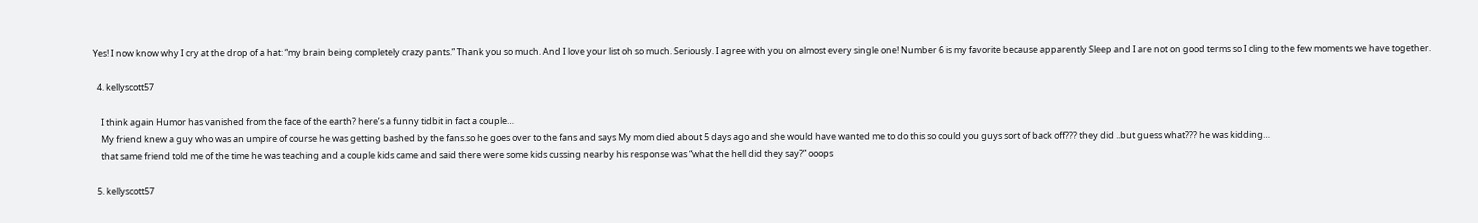Yes! I now know why I cry at the drop of a hat: “my brain being completely crazy pants.” Thank you so much. And I love your list oh so much. Seriously. I agree with you on almost every single one! Number 6 is my favorite because apparently Sleep and I are not on good terms so I cling to the few moments we have together.

  4. kellyscott57

    I think again Humor has vanished from the face of the earth? here’s a funny tidbit in fact a couple…
    My friend knew a guy who was an umpire of course he was getting bashed by the fans.so he goes over to the fans and says My mom died about 5 days ago and she would have wanted me to do this so could you guys sort of back off??? they did ..but guess what??? he was kidding…
    that same friend told me of the time he was teaching and a couple kids came and said there were some kids cussing nearby his response was “what the hell did they say?” ooops

  5. kellyscott57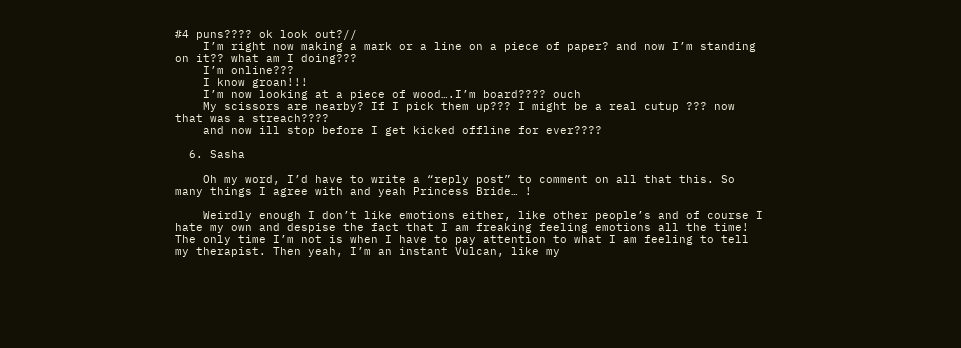#4 puns???? ok look out?//
    I’m right now making a mark or a line on a piece of paper? and now I’m standing on it?? what am I doing???
    I’m online???
    I know groan!!!
    I’m now looking at a piece of wood….I’m board???? ouch
    My scissors are nearby? If I pick them up??? I might be a real cutup ??? now that was a streach????
    and now ill stop before I get kicked offline for ever????

  6. Sasha

    Oh my word, I’d have to write a “reply post” to comment on all that this. So many things I agree with and yeah Princess Bride… !

    Weirdly enough I don’t like emotions either, like other people’s and of course I hate my own and despise the fact that I am freaking feeling emotions all the time! The only time I’m not is when I have to pay attention to what I am feeling to tell my therapist. Then yeah, I’m an instant Vulcan, like my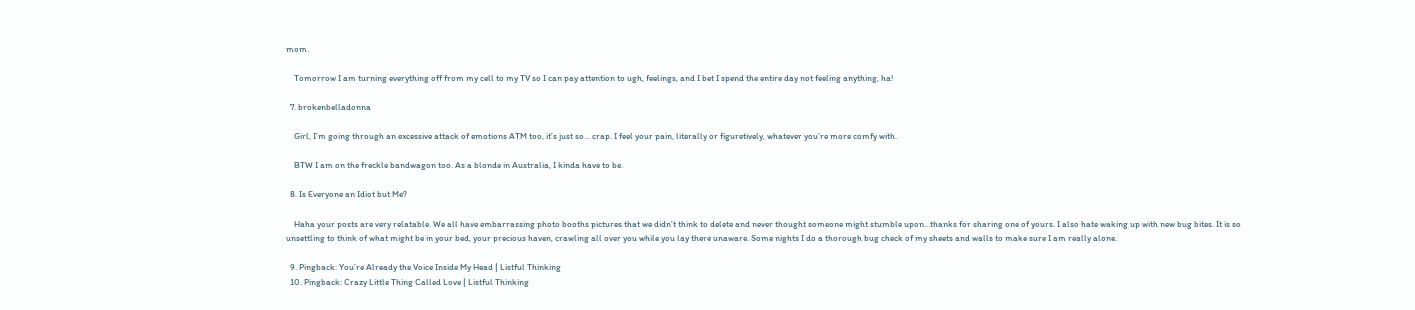mom.

    Tomorrow I am turning everything off from my cell to my TV so I can pay attention to ugh, feelings, and I bet I spend the entire day not feeling anything, ha!

  7. brokenbelladonna

    Girl, I’m going through an excessive attack of emotions ATM too, it’s just so… crap. I feel your pain, literally or figuretively, whatever you’re more comfy with.

    BTW I am on the freckle bandwagon too. As a blonde in Australia, I kinda have to be.

  8. Is Everyone an Idiot but Me?

    Haha your posts are very relatable. We all have embarrassing photo booths pictures that we didn’t think to delete and never thought someone might stumble upon…thanks for sharing one of yours. I also hate waking up with new bug bites. It is so unsettling to think of what might be in your bed, your precious haven, crawling all over you while you lay there unaware. Some nights I do a thorough bug check of my sheets and walls to make sure I am really alone.

  9. Pingback: You’re Already the Voice Inside My Head | Listful Thinking
  10. Pingback: Crazy Little Thing Called Love | Listful Thinking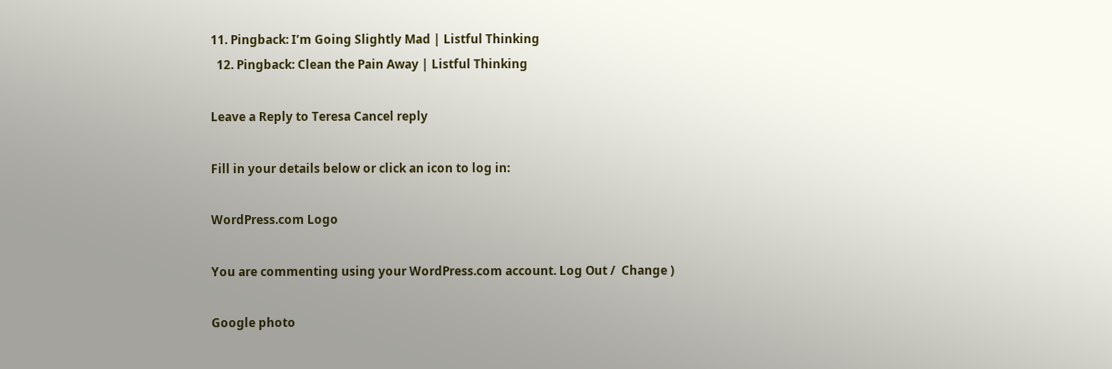11. Pingback: I’m Going Slightly Mad | Listful Thinking
  12. Pingback: Clean the Pain Away | Listful Thinking

Leave a Reply to Teresa Cancel reply

Fill in your details below or click an icon to log in:

WordPress.com Logo

You are commenting using your WordPress.com account. Log Out /  Change )

Google photo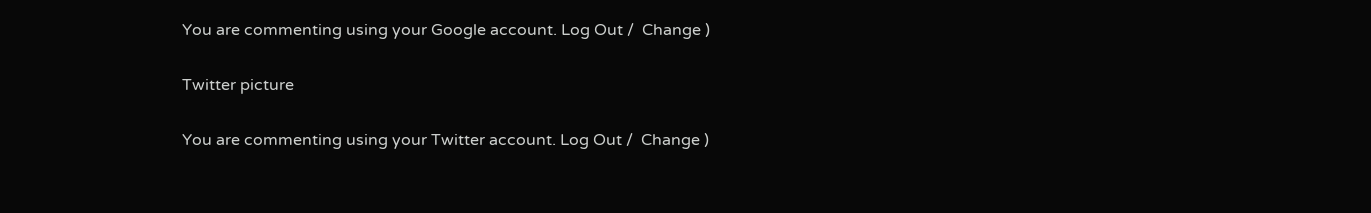You are commenting using your Google account. Log Out /  Change )

Twitter picture

You are commenting using your Twitter account. Log Out /  Change )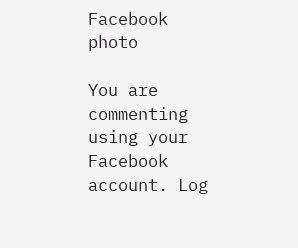Facebook photo

You are commenting using your Facebook account. Log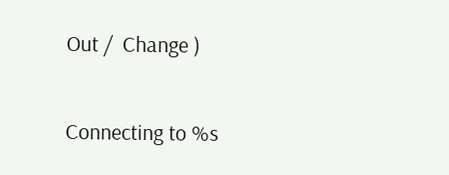Out /  Change )

Connecting to %s